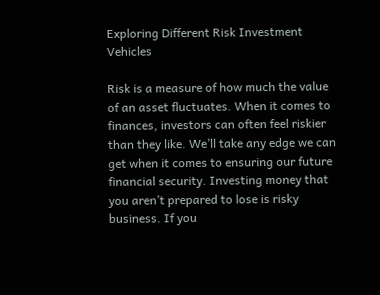Exploring Different Risk Investment Vehicles

Risk is a measure of how much the value of an asset fluctuates. When it comes to finances, investors can often feel riskier than they like. We’ll take any edge we can get when it comes to ensuring our future financial security. Investing money that you aren’t prepared to lose is risky business. If you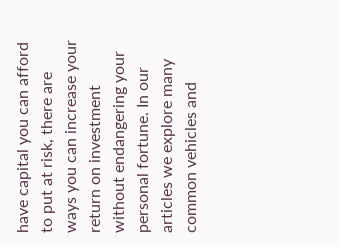have capital you can afford to put at risk, there are ways you can increase your return on investment without endangering your personal fortune. In our articles we explore many common vehicles and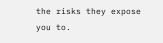the risks they expose you to.